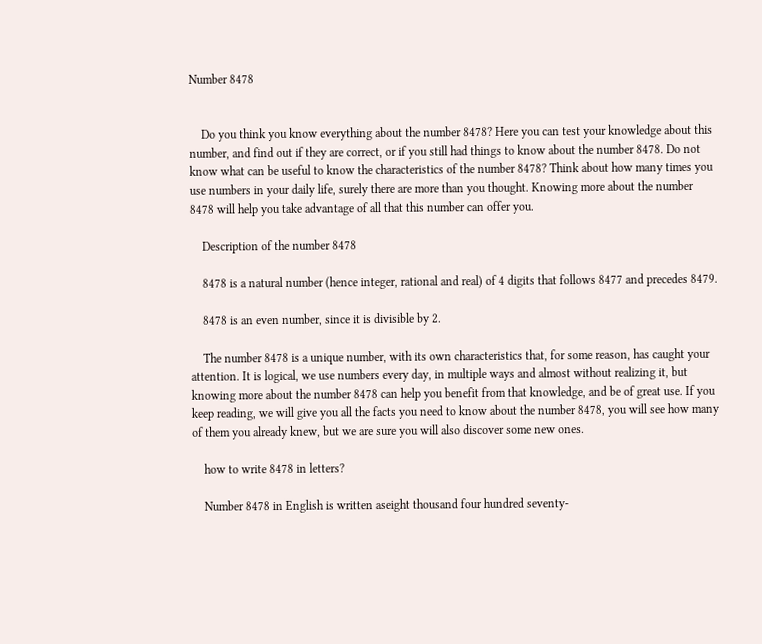Number 8478


    Do you think you know everything about the number 8478? Here you can test your knowledge about this number, and find out if they are correct, or if you still had things to know about the number 8478. Do not know what can be useful to know the characteristics of the number 8478? Think about how many times you use numbers in your daily life, surely there are more than you thought. Knowing more about the number 8478 will help you take advantage of all that this number can offer you.

    Description of the number 8478

    8478 is a natural number (hence integer, rational and real) of 4 digits that follows 8477 and precedes 8479.

    8478 is an even number, since it is divisible by 2.

    The number 8478 is a unique number, with its own characteristics that, for some reason, has caught your attention. It is logical, we use numbers every day, in multiple ways and almost without realizing it, but knowing more about the number 8478 can help you benefit from that knowledge, and be of great use. If you keep reading, we will give you all the facts you need to know about the number 8478, you will see how many of them you already knew, but we are sure you will also discover some new ones.

    how to write 8478 in letters?

    Number 8478 in English is written aseight thousand four hundred seventy-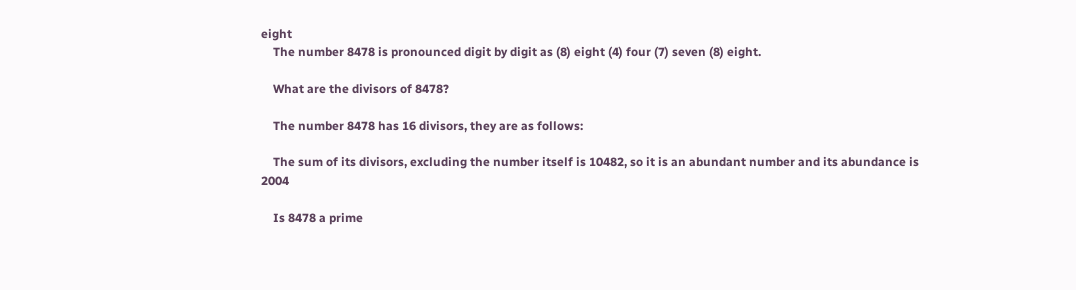eight
    The number 8478 is pronounced digit by digit as (8) eight (4) four (7) seven (8) eight.

    What are the divisors of 8478?

    The number 8478 has 16 divisors, they are as follows:

    The sum of its divisors, excluding the number itself is 10482, so it is an abundant number and its abundance is 2004

    Is 8478 a prime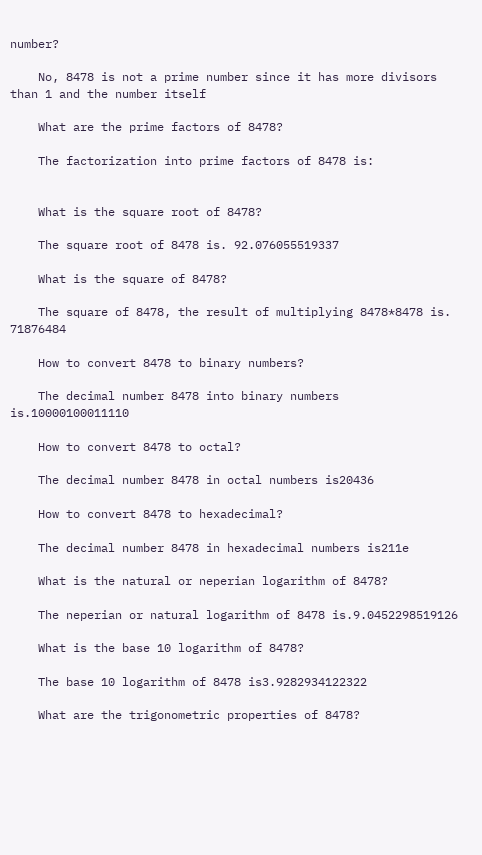number?

    No, 8478 is not a prime number since it has more divisors than 1 and the number itself

    What are the prime factors of 8478?

    The factorization into prime factors of 8478 is:


    What is the square root of 8478?

    The square root of 8478 is. 92.076055519337

    What is the square of 8478?

    The square of 8478, the result of multiplying 8478*8478 is. 71876484

    How to convert 8478 to binary numbers?

    The decimal number 8478 into binary numbers is.10000100011110

    How to convert 8478 to octal?

    The decimal number 8478 in octal numbers is20436

    How to convert 8478 to hexadecimal?

    The decimal number 8478 in hexadecimal numbers is211e

    What is the natural or neperian logarithm of 8478?

    The neperian or natural logarithm of 8478 is.9.0452298519126

    What is the base 10 logarithm of 8478?

    The base 10 logarithm of 8478 is3.9282934122322

    What are the trigonometric properties of 8478?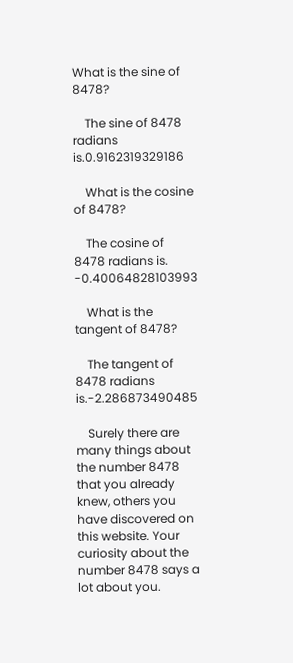What is the sine of 8478?

    The sine of 8478 radians is.0.9162319329186

    What is the cosine of 8478?

    The cosine of 8478 radians is. -0.40064828103993

    What is the tangent of 8478?

    The tangent of 8478 radians is.-2.286873490485

    Surely there are many things about the number 8478 that you already knew, others you have discovered on this website. Your curiosity about the number 8478 says a lot about you.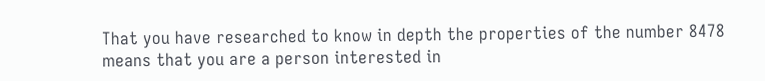That you have researched to know in depth the properties of the number 8478 means that you are a person interested in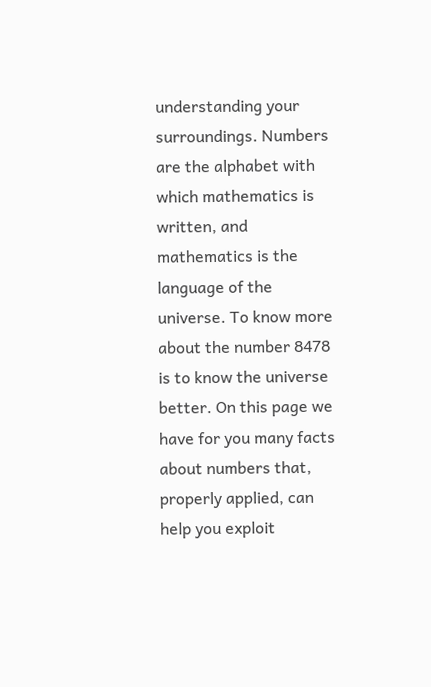understanding your surroundings. Numbers are the alphabet with which mathematics is written, and mathematics is the language of the universe. To know more about the number 8478 is to know the universe better. On this page we have for you many facts about numbers that, properly applied, can help you exploit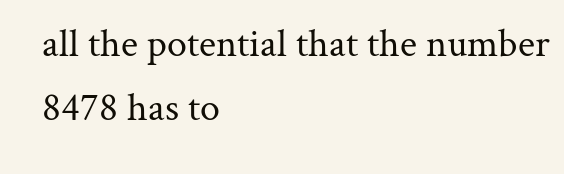all the potential that the number 8478 has to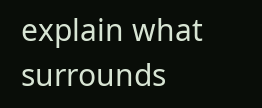explain what surrounds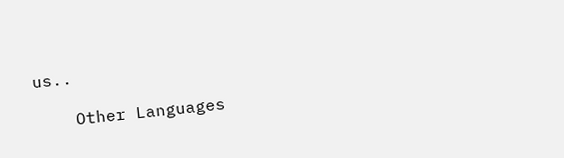us..

    Other Languages